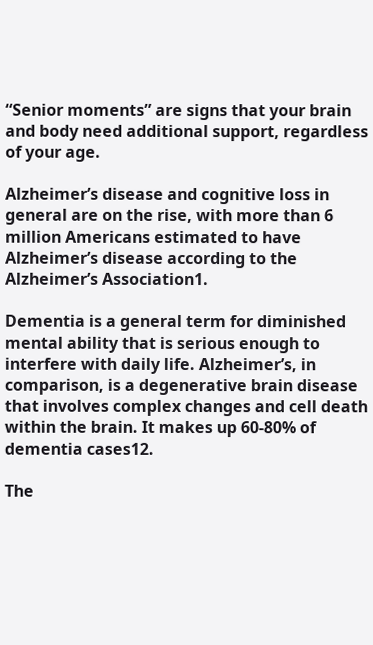“Senior moments” are signs that your brain and body need additional support, regardless of your age.

Alzheimer’s disease and cognitive loss in general are on the rise, with more than 6 million Americans estimated to have Alzheimer’s disease according to the Alzheimer’s Association1.

Dementia is a general term for diminished mental ability that is serious enough to interfere with daily life. Alzheimer’s, in comparison, is a degenerative brain disease that involves complex changes and cell death within the brain. It makes up 60-80% of dementia cases12.

The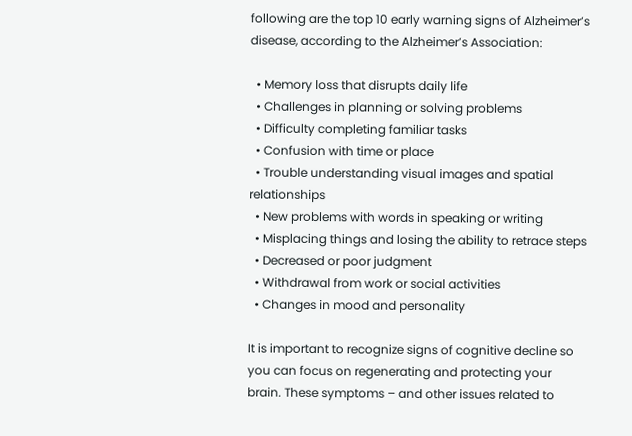following are the top 10 early warning signs of Alzheimer’s disease, according to the Alzheimer’s Association:

  • Memory loss that disrupts daily life
  • Challenges in planning or solving problems
  • Difficulty completing familiar tasks
  • Confusion with time or place
  • Trouble understanding visual images and spatial relationships
  • New problems with words in speaking or writing
  • Misplacing things and losing the ability to retrace steps
  • Decreased or poor judgment
  • Withdrawal from work or social activities
  • Changes in mood and personality

It is important to recognize signs of cognitive decline so you can focus on regenerating and protecting your brain. These symptoms – and other issues related to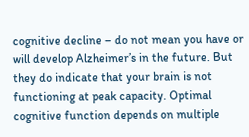cognitive decline – do not mean you have or will develop Alzheimer’s in the future. But they do indicate that your brain is not functioning at peak capacity. Optimal cognitive function depends on multiple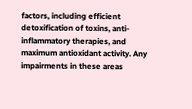factors, including efficient detoxification of toxins, anti-inflammatory therapies, and maximum antioxidant activity. Any impairments in these areas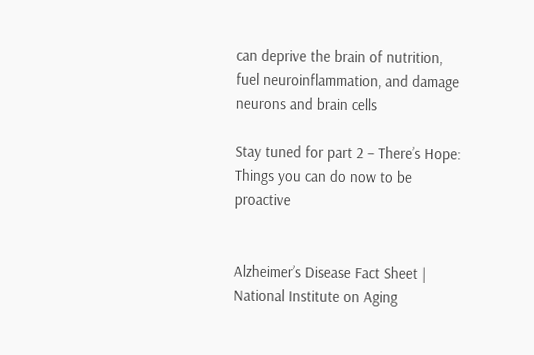can deprive the brain of nutrition, fuel neuroinflammation, and damage neurons and brain cells

Stay tuned for part 2 – There’s Hope: Things you can do now to be proactive


Alzheimer’s Disease Fact Sheet | National Institute on Aging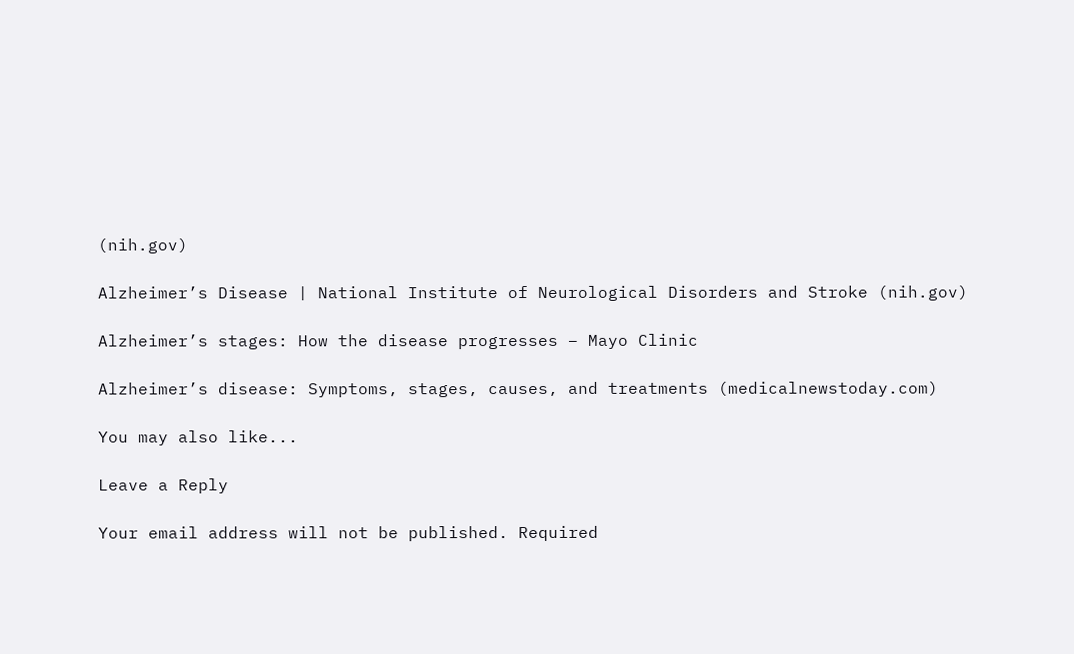(nih.gov)

Alzheimer’s Disease | National Institute of Neurological Disorders and Stroke (nih.gov)

Alzheimer’s stages: How the disease progresses – Mayo Clinic

Alzheimer’s disease: Symptoms, stages, causes, and treatments (medicalnewstoday.com)

You may also like...

Leave a Reply

Your email address will not be published. Required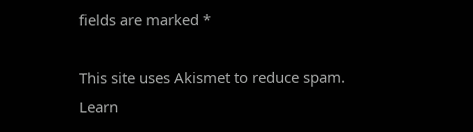fields are marked *

This site uses Akismet to reduce spam. Learn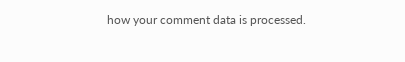how your comment data is processed.